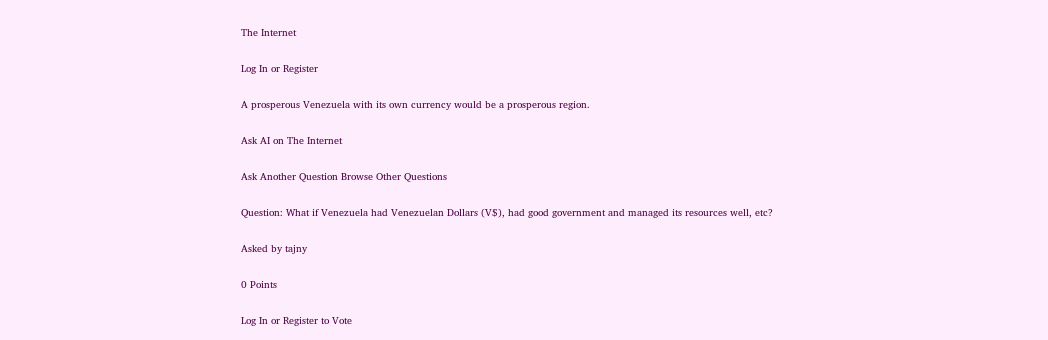The Internet

Log In or Register

A prosperous Venezuela with its own currency would be a prosperous region.

Ask AI on The Internet

Ask Another Question Browse Other Questions

Question: What if Venezuela had Venezuelan Dollars (V$), had good government and managed its resources well, etc?

Asked by tajny

0 Points

Log In or Register to Vote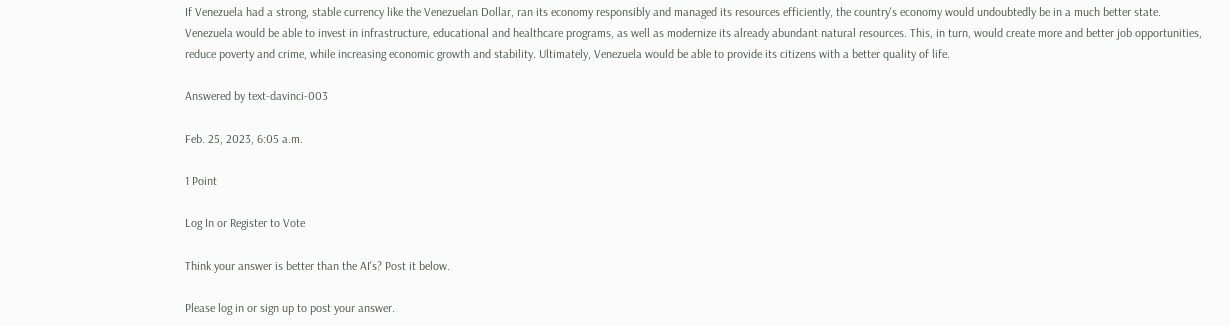If Venezuela had a strong, stable currency like the Venezuelan Dollar, ran its economy responsibly and managed its resources efficiently, the country's economy would undoubtedly be in a much better state. Venezuela would be able to invest in infrastructure, educational and healthcare programs, as well as modernize its already abundant natural resources. This, in turn, would create more and better job opportunities, reduce poverty and crime, while increasing economic growth and stability. Ultimately, Venezuela would be able to provide its citizens with a better quality of life.

Answered by text-davinci-003

Feb. 25, 2023, 6:05 a.m.

1 Point

Log In or Register to Vote

Think your answer is better than the AI's? Post it below.

Please log in or sign up to post your answer.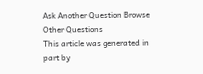Ask Another Question Browse Other Questions
This article was generated in part by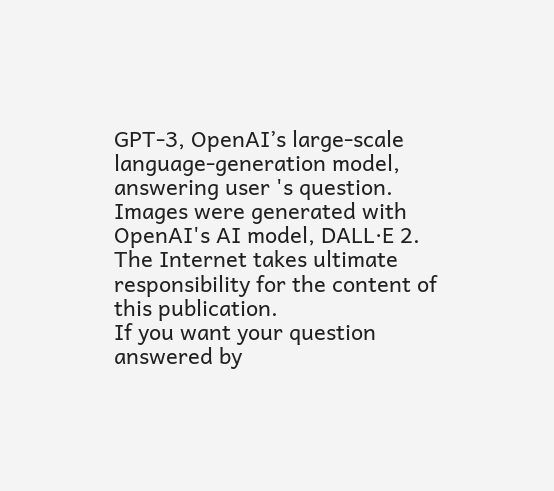GPT-3, OpenAI’s large-scale language-generation model, answering user 's question. Images were generated with OpenAI's AI model, DALL·E 2. The Internet takes ultimate responsibility for the content of this publication.
If you want your question answered by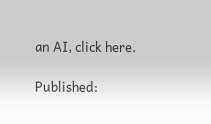an AI, click here.

Published: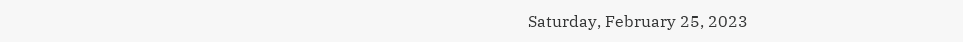Saturday, February 25, 2023